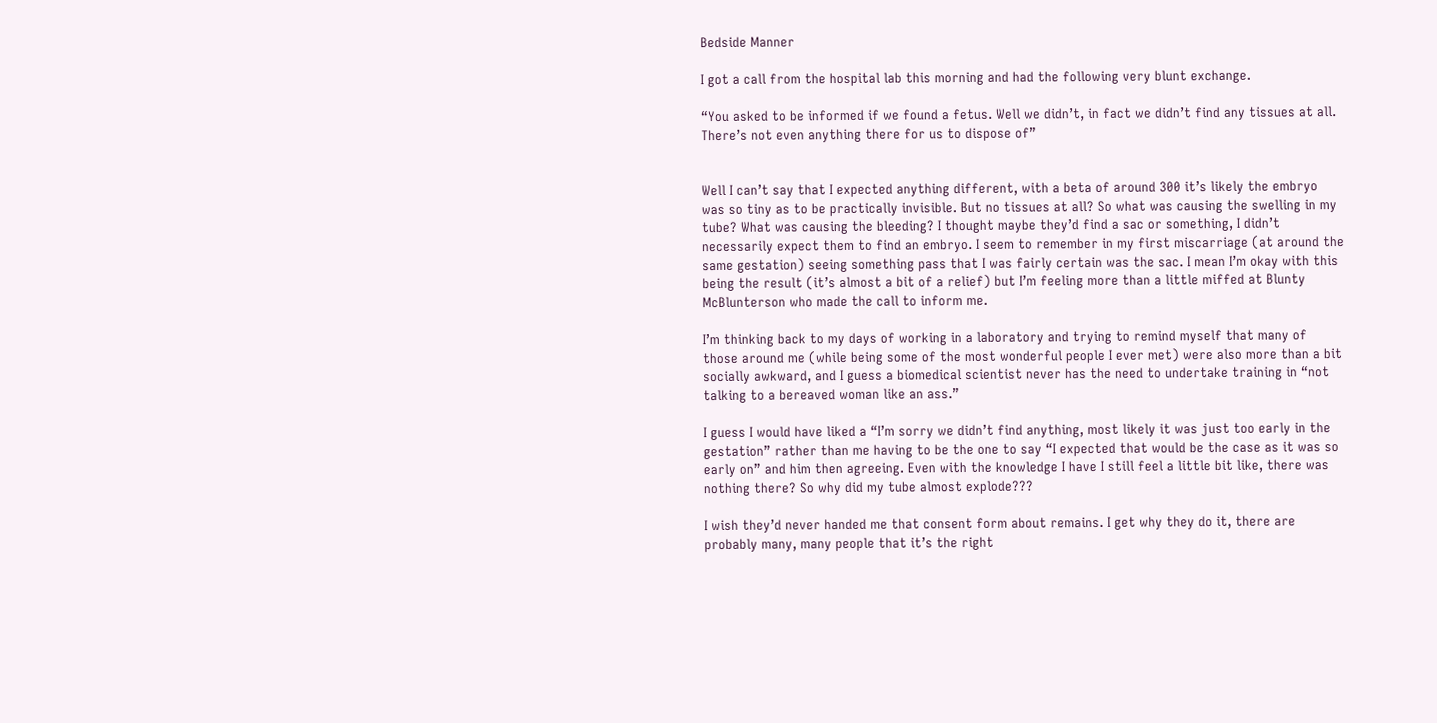Bedside Manner

I got a call from the hospital lab this morning and had the following very blunt exchange.

“You asked to be informed if we found a fetus. Well we didn’t, in fact we didn’t find any tissues at all. There’s not even anything there for us to dispose of”


Well I can’t say that I expected anything different, with a beta of around 300 it’s likely the embryo was so tiny as to be practically invisible. But no tissues at all? So what was causing the swelling in my tube? What was causing the bleeding? I thought maybe they’d find a sac or something, I didn’t necessarily expect them to find an embryo. I seem to remember in my first miscarriage (at around the same gestation) seeing something pass that I was fairly certain was the sac. I mean I’m okay with this being the result (it’s almost a bit of a relief) but I’m feeling more than a little miffed at Blunty McBlunterson who made the call to inform me.

I’m thinking back to my days of working in a laboratory and trying to remind myself that many of those around me (while being some of the most wonderful people I ever met) were also more than a bit socially awkward, and I guess a biomedical scientist never has the need to undertake training in “not talking to a bereaved woman like an ass.”

I guess I would have liked a “I’m sorry we didn’t find anything, most likely it was just too early in the gestation” rather than me having to be the one to say “I expected that would be the case as it was so early on” and him then agreeing. Even with the knowledge I have I still feel a little bit like, there was nothing there? So why did my tube almost explode???

I wish they’d never handed me that consent form about remains. I get why they do it, there are probably many, many people that it’s the right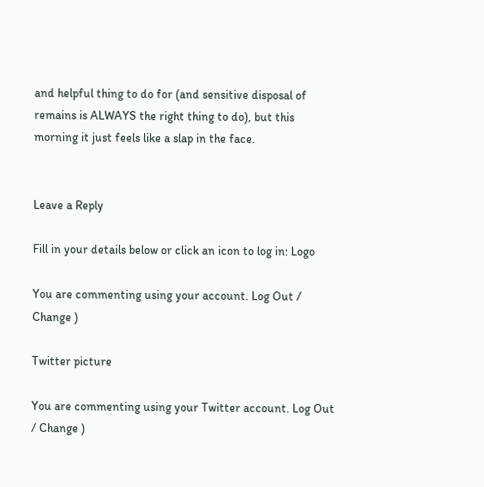and helpful thing to do for (and sensitive disposal of remains is ALWAYS the right thing to do), but this morning it just feels like a slap in the face.


Leave a Reply

Fill in your details below or click an icon to log in: Logo

You are commenting using your account. Log Out / Change )

Twitter picture

You are commenting using your Twitter account. Log Out / Change )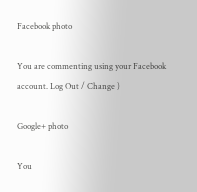Facebook photo

You are commenting using your Facebook account. Log Out / Change )

Google+ photo

You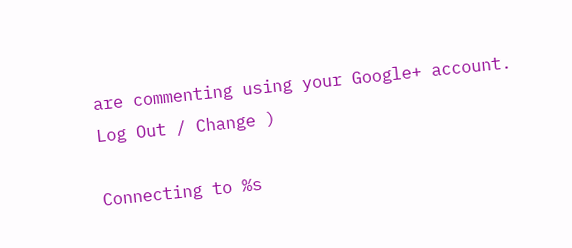are commenting using your Google+ account. Log Out / Change )

Connecting to %s